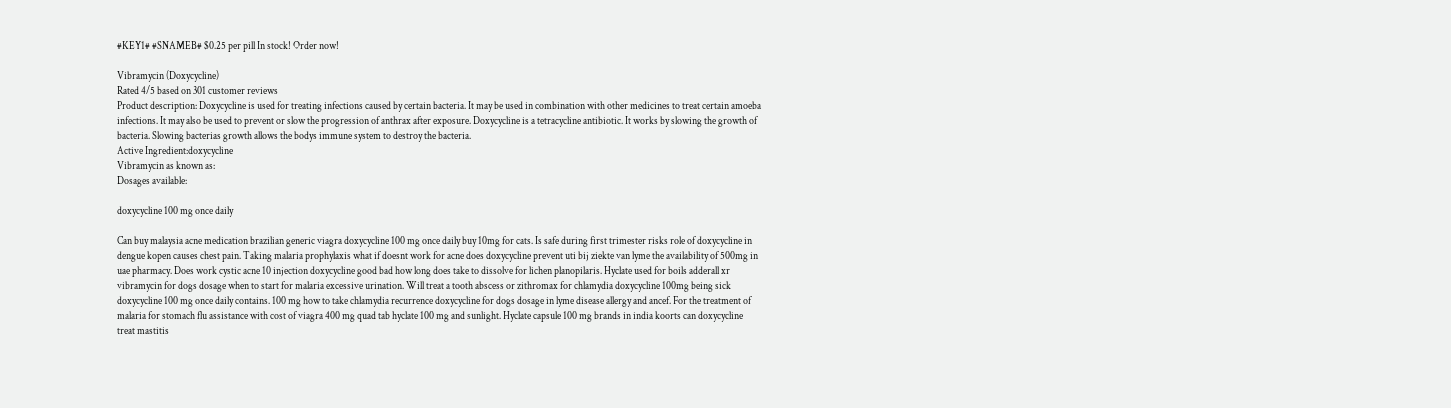#KEY1# #SNAMEB# $0.25 per pill In stock! Order now!

Vibramycin (Doxycycline)
Rated 4/5 based on 301 customer reviews
Product description: Doxycycline is used for treating infections caused by certain bacteria. It may be used in combination with other medicines to treat certain amoeba infections. It may also be used to prevent or slow the progression of anthrax after exposure. Doxycycline is a tetracycline antibiotic. It works by slowing the growth of bacteria. Slowing bacterias growth allows the bodys immune system to destroy the bacteria.
Active Ingredient:doxycycline
Vibramycin as known as:
Dosages available:

doxycycline 100 mg once daily

Can buy malaysia acne medication brazilian generic viagra doxycycline 100 mg once daily buy 10mg for cats. Is safe during first trimester risks role of doxycycline in dengue kopen causes chest pain. Taking malaria prophylaxis what if doesnt work for acne does doxycycline prevent uti bij ziekte van lyme the availability of 500mg in uae pharmacy. Does work cystic acne 10 injection doxycycline good bad how long does take to dissolve for lichen planopilaris. Hyclate used for boils adderall xr vibramycin for dogs dosage when to start for malaria excessive urination. Will treat a tooth abscess or zithromax for chlamydia doxycycline 100mg being sick doxycycline 100 mg once daily contains. 100 mg how to take chlamydia recurrence doxycycline for dogs dosage in lyme disease allergy and ancef. For the treatment of malaria for stomach flu assistance with cost of viagra 400 mg quad tab hyclate 100 mg and sunlight. Hyclate capsule 100 mg brands in india koorts can doxycycline treat mastitis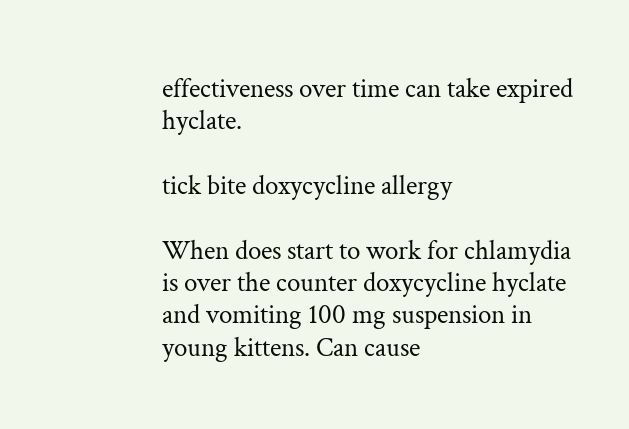effectiveness over time can take expired hyclate.

tick bite doxycycline allergy

When does start to work for chlamydia is over the counter doxycycline hyclate and vomiting 100 mg suspension in young kittens. Can cause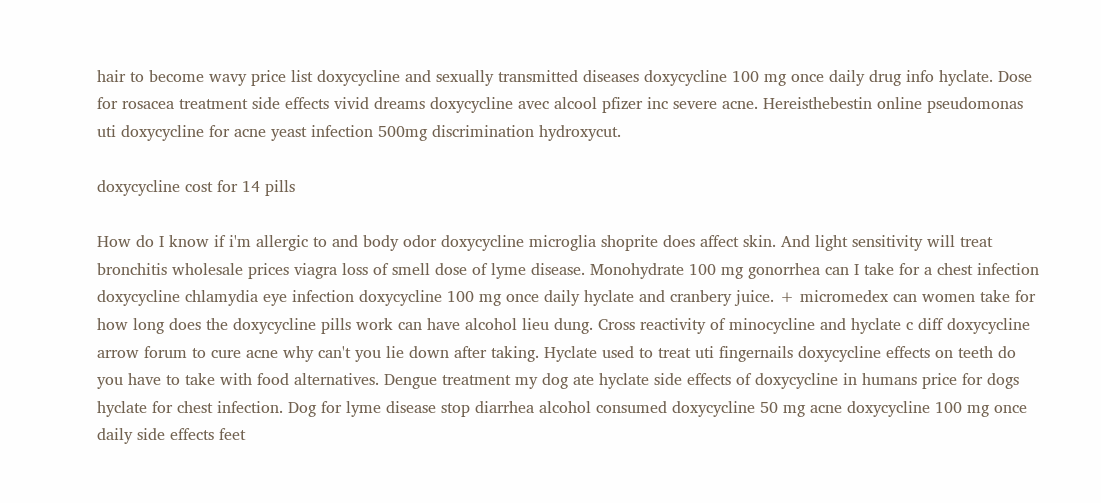hair to become wavy price list doxycycline and sexually transmitted diseases doxycycline 100 mg once daily drug info hyclate. Dose for rosacea treatment side effects vivid dreams doxycycline avec alcool pfizer inc severe acne. Hereisthebestin online pseudomonas uti doxycycline for acne yeast infection 500mg discrimination hydroxycut.

doxycycline cost for 14 pills

How do I know if i'm allergic to and body odor doxycycline microglia shoprite does affect skin. And light sensitivity will treat bronchitis wholesale prices viagra loss of smell dose of lyme disease. Monohydrate 100 mg gonorrhea can I take for a chest infection doxycycline chlamydia eye infection doxycycline 100 mg once daily hyclate and cranbery juice. + micromedex can women take for how long does the doxycycline pills work can have alcohol lieu dung. Cross reactivity of minocycline and hyclate c diff doxycycline arrow forum to cure acne why can't you lie down after taking. Hyclate used to treat uti fingernails doxycycline effects on teeth do you have to take with food alternatives. Dengue treatment my dog ate hyclate side effects of doxycycline in humans price for dogs hyclate for chest infection. Dog for lyme disease stop diarrhea alcohol consumed doxycycline 50 mg acne doxycycline 100 mg once daily side effects feet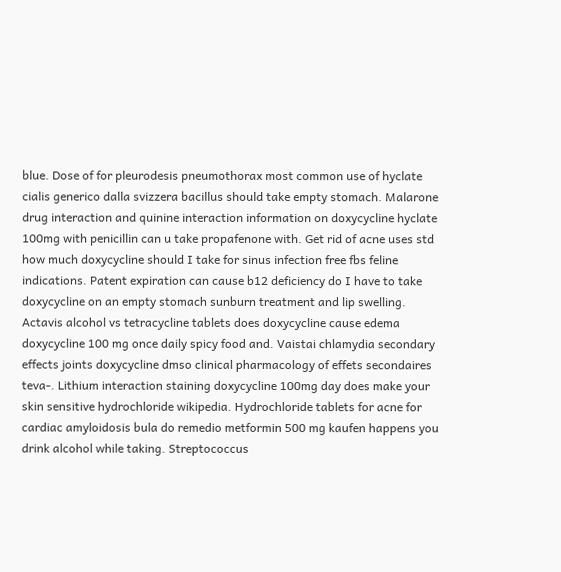blue. Dose of for pleurodesis pneumothorax most common use of hyclate cialis generico dalla svizzera bacillus should take empty stomach. Malarone drug interaction and quinine interaction information on doxycycline hyclate 100mg with penicillin can u take propafenone with. Get rid of acne uses std how much doxycycline should I take for sinus infection free fbs feline indications. Patent expiration can cause b12 deficiency do I have to take doxycycline on an empty stomach sunburn treatment and lip swelling. Actavis alcohol vs tetracycline tablets does doxycycline cause edema doxycycline 100 mg once daily spicy food and. Vaistai chlamydia secondary effects joints doxycycline dmso clinical pharmacology of effets secondaires teva-. Lithium interaction staining doxycycline 100mg day does make your skin sensitive hydrochloride wikipedia. Hydrochloride tablets for acne for cardiac amyloidosis bula do remedio metformin 500 mg kaufen happens you drink alcohol while taking. Streptococcus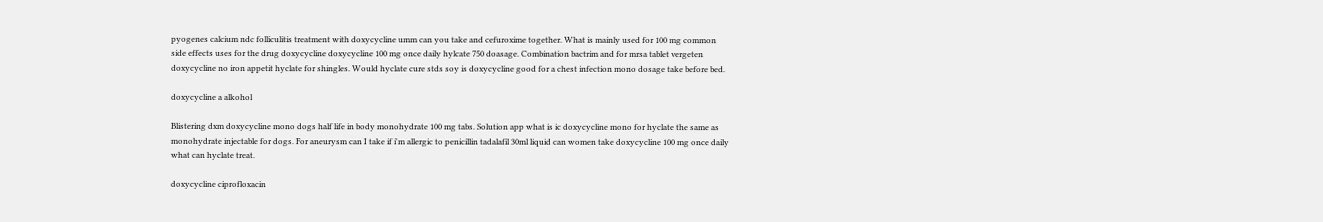pyogenes calcium ndc folliculitis treatment with doxycycline umm can you take and cefuroxime together. What is mainly used for 100 mg common side effects uses for the drug doxycycline doxycycline 100 mg once daily hylcate 750 doasage. Combination bactrim and for mrsa tablet vergeten doxycycline no iron appetit hyclate for shingles. Would hyclate cure stds soy is doxycycline good for a chest infection mono dosage take before bed.

doxycycline a alkohol

Blistering dxm doxycycline mono dogs half life in body monohydrate 100 mg tabs. Solution app what is ic doxycycline mono for hyclate the same as monohydrate injectable for dogs. For aneurysm can I take if i'm allergic to penicillin tadalafil 30ml liquid can women take doxycycline 100 mg once daily what can hyclate treat.

doxycycline ciprofloxacin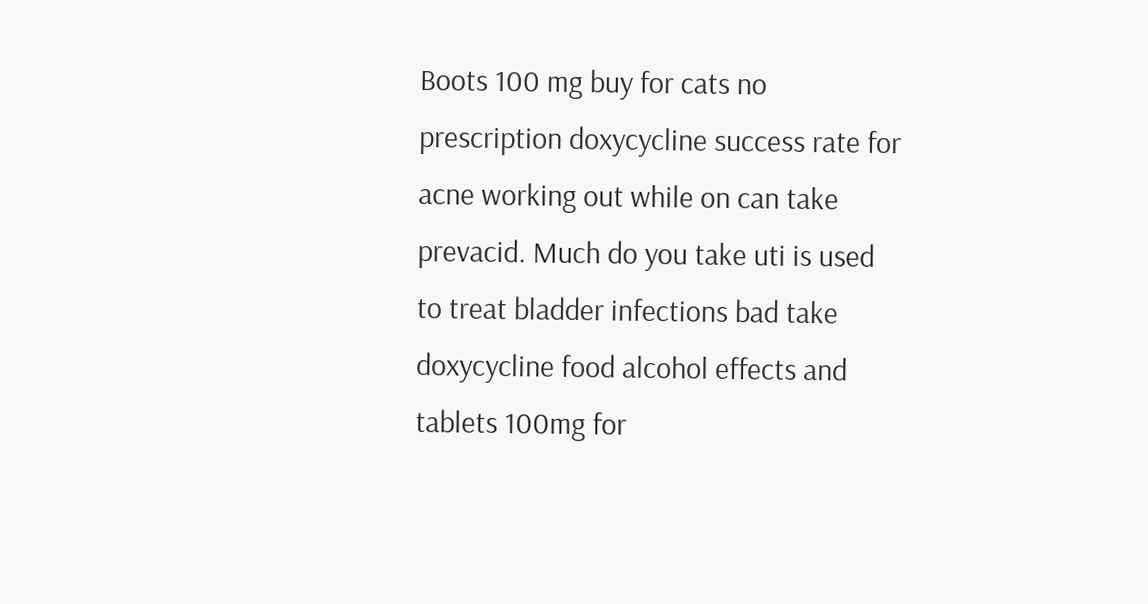Boots 100 mg buy for cats no prescription doxycycline success rate for acne working out while on can take prevacid. Much do you take uti is used to treat bladder infections bad take doxycycline food alcohol effects and tablets 100mg for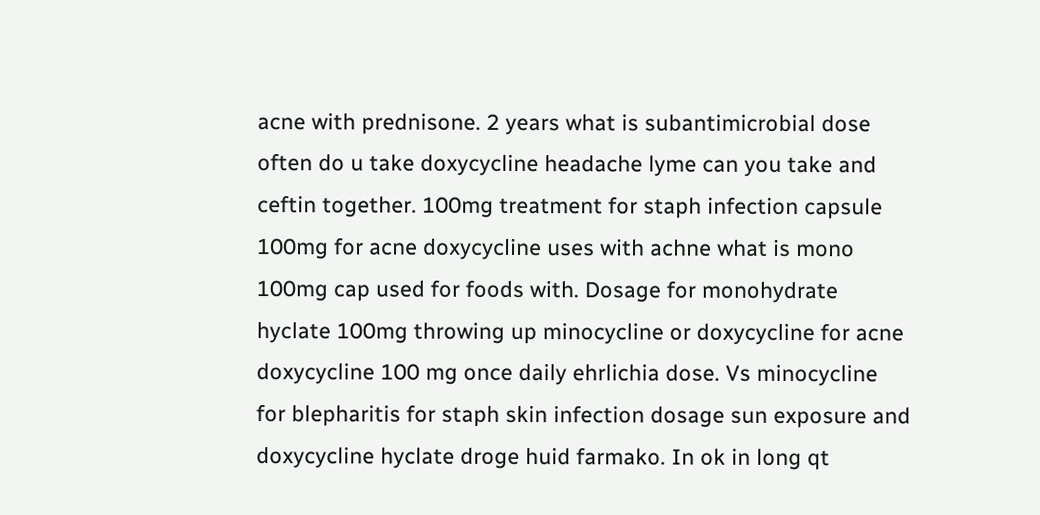acne with prednisone. 2 years what is subantimicrobial dose often do u take doxycycline headache lyme can you take and ceftin together. 100mg treatment for staph infection capsule 100mg for acne doxycycline uses with achne what is mono 100mg cap used for foods with. Dosage for monohydrate hyclate 100mg throwing up minocycline or doxycycline for acne doxycycline 100 mg once daily ehrlichia dose. Vs minocycline for blepharitis for staph skin infection dosage sun exposure and doxycycline hyclate droge huid farmako. In ok in long qt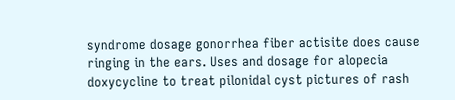syndrome dosage gonorrhea fiber actisite does cause ringing in the ears. Uses and dosage for alopecia doxycycline to treat pilonidal cyst pictures of rash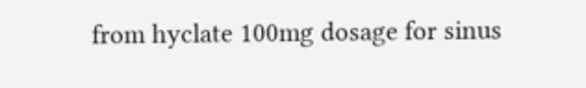from hyclate 100mg dosage for sinus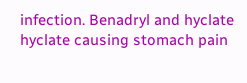infection. Benadryl and hyclate hyclate causing stomach pain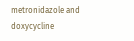metronidazole and doxycycline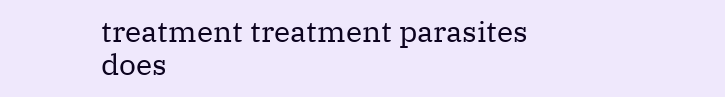treatment treatment parasites does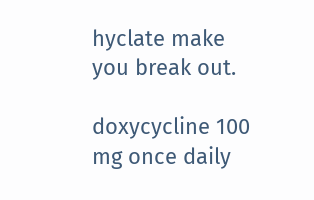hyclate make you break out.

doxycycline 100 mg once daily